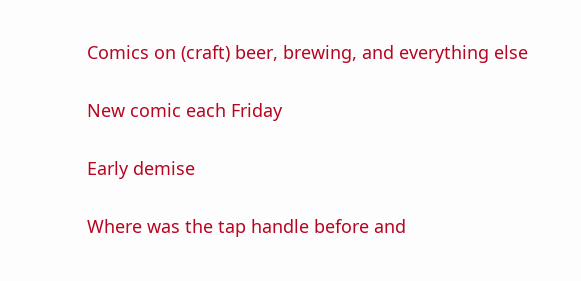Comics on (craft) beer, brewing, and everything else

New comic each Friday

Early demise

Where was the tap handle before and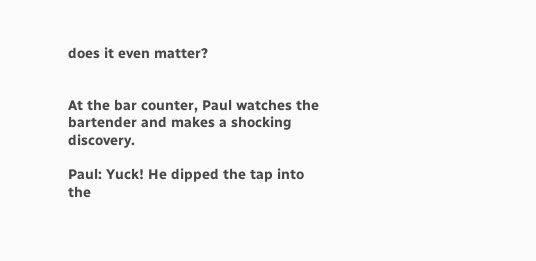does it even matter?


At the bar counter, Paul watches the bartender and makes a shocking discovery.

Paul: Yuck! He dipped the tap into the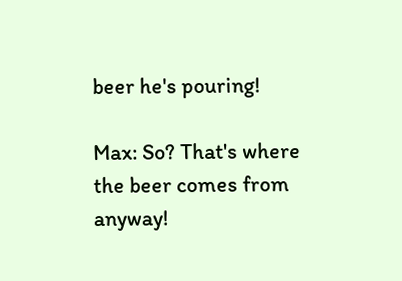beer he's pouring!

Max: So? That's where the beer comes from anyway!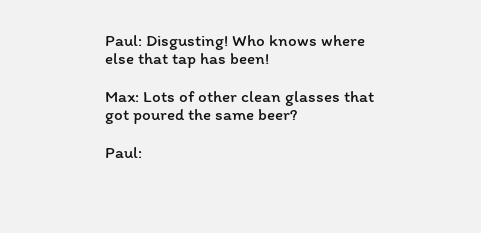Paul: Disgusting! Who knows where else that tap has been!

Max: Lots of other clean glasses that got poured the same beer?

Paul: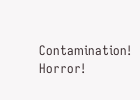Contamination! Horror!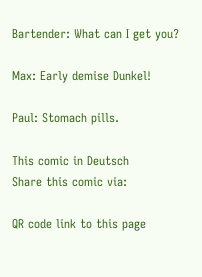Bartender: What can I get you?

Max: Early demise Dunkel!

Paul: Stomach pills.

This comic in Deutsch
Share this comic via:

QR code link to this page